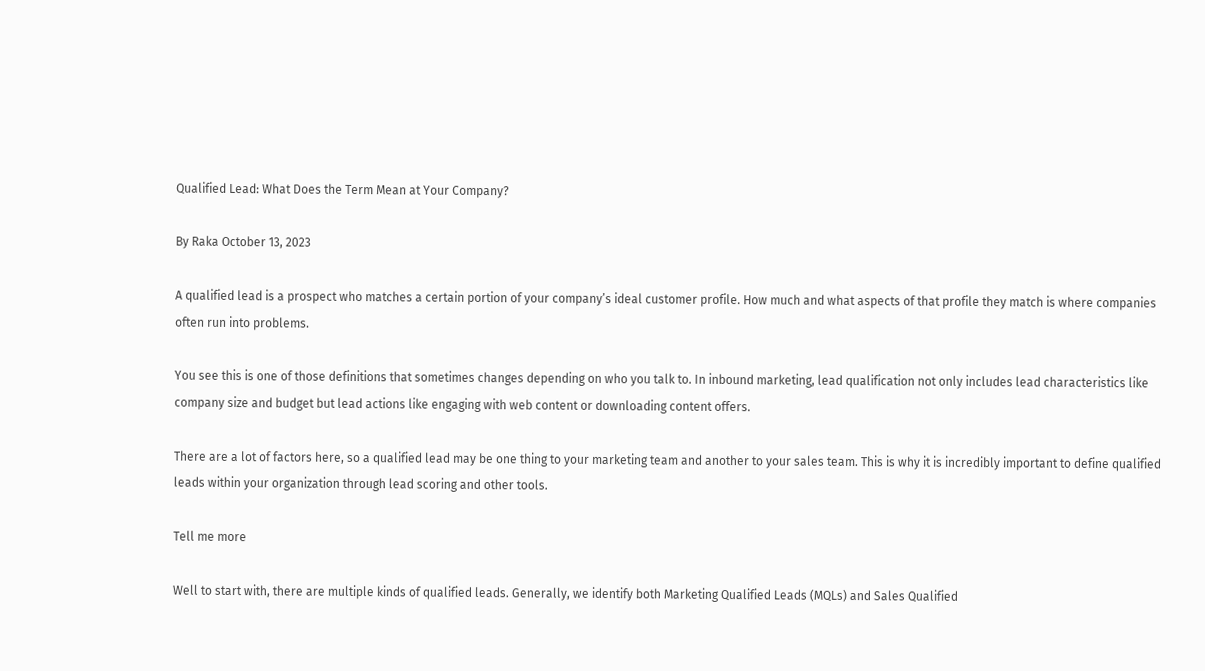Qualified Lead: What Does the Term Mean at Your Company?

By Raka October 13, 2023

A qualified lead is a prospect who matches a certain portion of your company’s ideal customer profile. How much and what aspects of that profile they match is where companies often run into problems.

You see this is one of those definitions that sometimes changes depending on who you talk to. In inbound marketing, lead qualification not only includes lead characteristics like company size and budget but lead actions like engaging with web content or downloading content offers.

There are a lot of factors here, so a qualified lead may be one thing to your marketing team and another to your sales team. This is why it is incredibly important to define qualified leads within your organization through lead scoring and other tools.

Tell me more

Well to start with, there are multiple kinds of qualified leads. Generally, we identify both Marketing Qualified Leads (MQLs) and Sales Qualified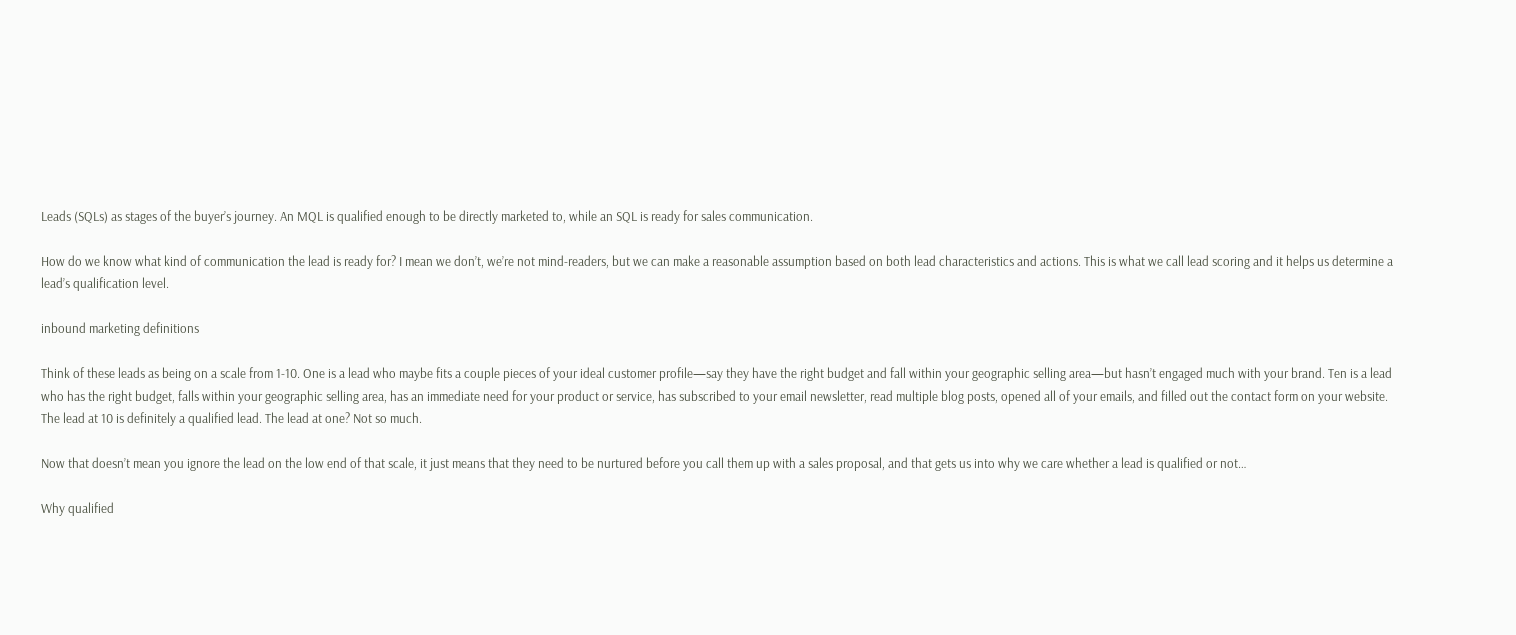Leads (SQLs) as stages of the buyer’s journey. An MQL is qualified enough to be directly marketed to, while an SQL is ready for sales communication.

How do we know what kind of communication the lead is ready for? I mean we don’t, we’re not mind-readers, but we can make a reasonable assumption based on both lead characteristics and actions. This is what we call lead scoring and it helps us determine a lead’s qualification level.

inbound marketing definitions

Think of these leads as being on a scale from 1-10. One is a lead who maybe fits a couple pieces of your ideal customer profile—say they have the right budget and fall within your geographic selling area—but hasn’t engaged much with your brand. Ten is a lead who has the right budget, falls within your geographic selling area, has an immediate need for your product or service, has subscribed to your email newsletter, read multiple blog posts, opened all of your emails, and filled out the contact form on your website. The lead at 10 is definitely a qualified lead. The lead at one? Not so much.

Now that doesn’t mean you ignore the lead on the low end of that scale, it just means that they need to be nurtured before you call them up with a sales proposal, and that gets us into why we care whether a lead is qualified or not…

Why qualified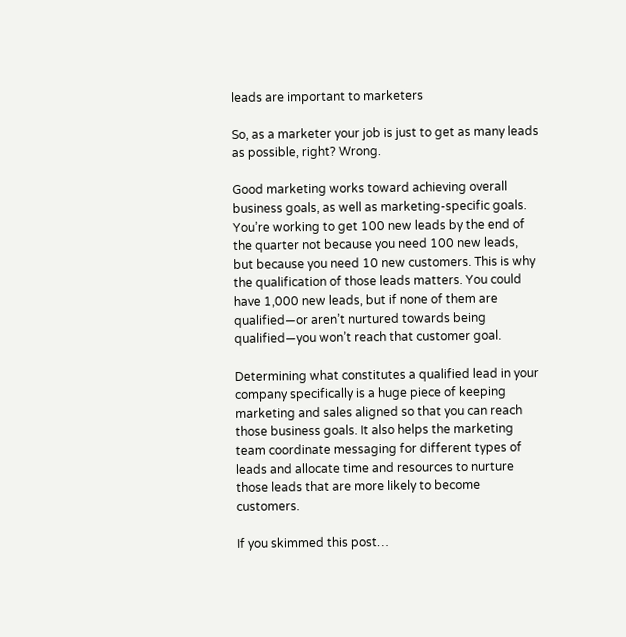leads are important to marketers

So, as a marketer your job is just to get as many leads as possible, right? Wrong.

Good marketing works toward achieving overall business goals, as well as marketing-specific goals. You’re working to get 100 new leads by the end of the quarter not because you need 100 new leads, but because you need 10 new customers. This is why the qualification of those leads matters. You could have 1,000 new leads, but if none of them are qualified—or aren’t nurtured towards being qualified—you won’t reach that customer goal.

Determining what constitutes a qualified lead in your company specifically is a huge piece of keeping marketing and sales aligned so that you can reach those business goals. It also helps the marketing team coordinate messaging for different types of leads and allocate time and resources to nurture those leads that are more likely to become customers.

If you skimmed this post…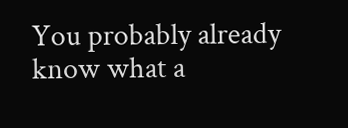You probably already know what a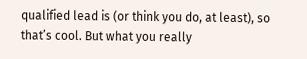qualified lead is (or think you do, at least), so that’s cool. But what you really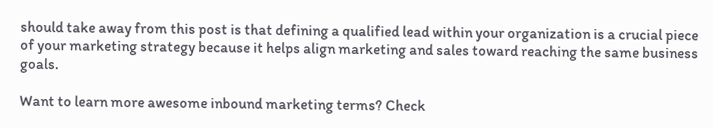should take away from this post is that defining a qualified lead within your organization is a crucial piece of your marketing strategy because it helps align marketing and sales toward reaching the same business goals.

Want to learn more awesome inbound marketing terms? Check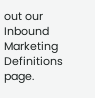out our Inbound Marketing Definitions page.